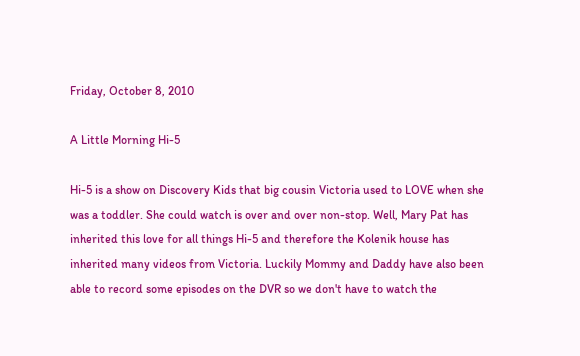Friday, October 8, 2010

A Little Morning Hi-5

Hi-5 is a show on Discovery Kids that big cousin Victoria used to LOVE when she was a toddler. She could watch is over and over non-stop. Well, Mary Pat has inherited this love for all things Hi-5 and therefore the Kolenik house has inherited many videos from Victoria. Luckily Mommy and Daddy have also been able to record some episodes on the DVR so we don't have to watch the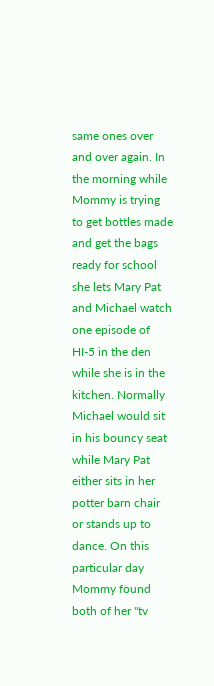same ones over and over again. In the morning while Mommy is trying to get bottles made and get the bags ready for school she lets Mary Pat and Michael watch one episode of HI-5 in the den while she is in the kitchen. Normally Michael would sit in his bouncy seat while Mary Pat either sits in her potter barn chair or stands up to dance. On this particular day Mommy found both of her "tv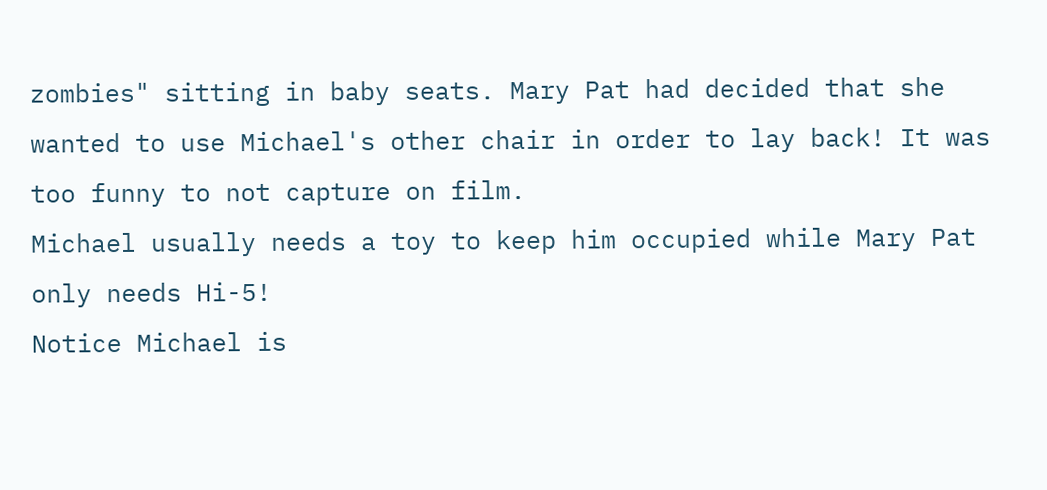zombies" sitting in baby seats. Mary Pat had decided that she wanted to use Michael's other chair in order to lay back! It was too funny to not capture on film.
Michael usually needs a toy to keep him occupied while Mary Pat only needs Hi-5!
Notice Michael is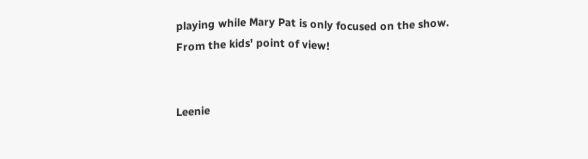playing while Mary Pat is only focused on the show.
From the kids' point of view!


Leenie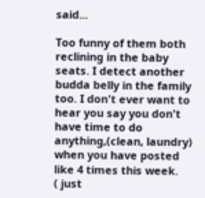said...

Too funny of them both reclining in the baby seats. I detect another budda belly in the family too. I don't ever want to hear you say you don't have time to do anything,(clean, laundry) when you have posted like 4 times this week.
( just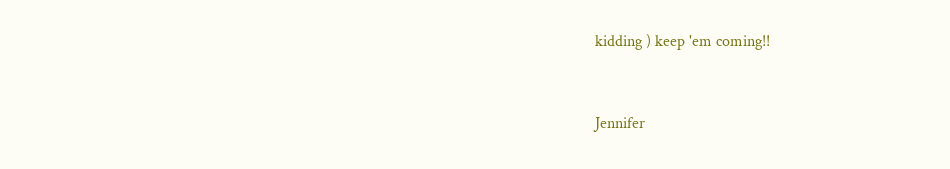kidding ) keep 'em coming!!


Jennifer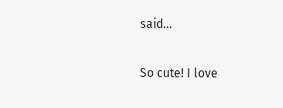said...

So cute! I love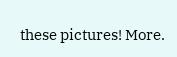these pictures! More.